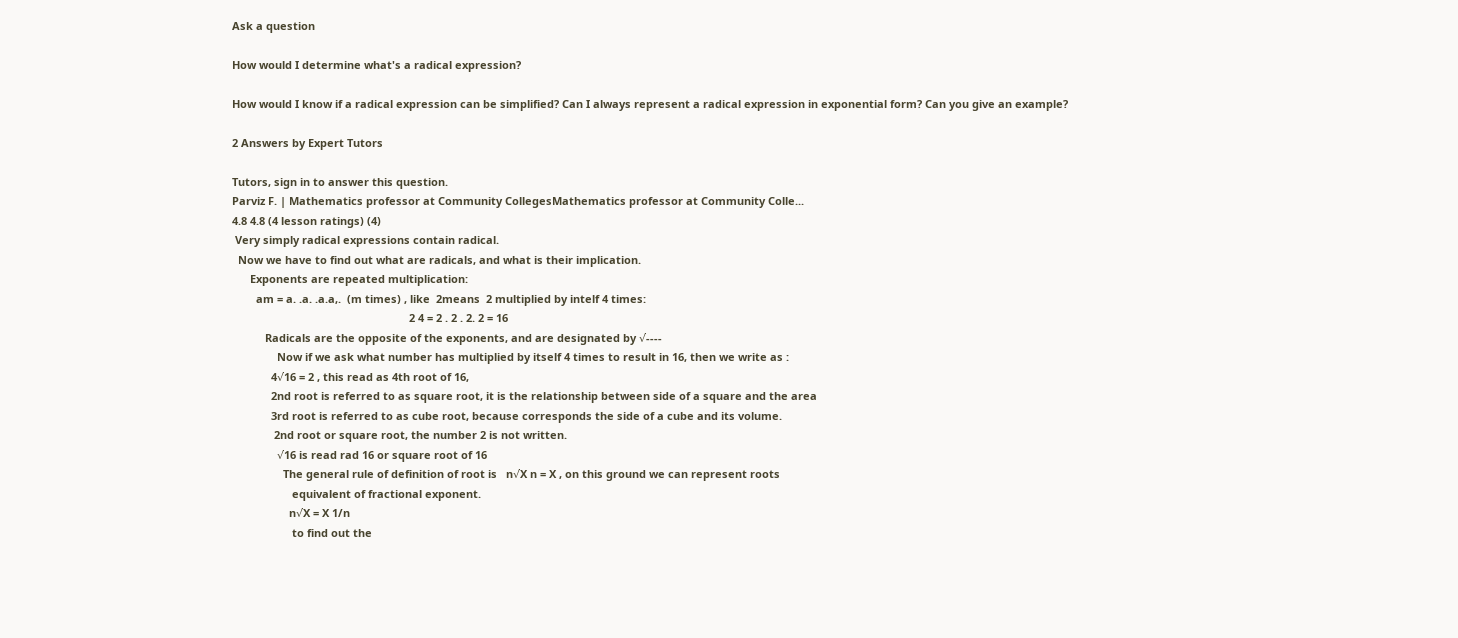Ask a question

How would I determine what's a radical expression?

How would I know if a radical expression can be simplified? Can I always represent a radical expression in exponential form? Can you give an example?

2 Answers by Expert Tutors

Tutors, sign in to answer this question.
Parviz F. | Mathematics professor at Community CollegesMathematics professor at Community Colle...
4.8 4.8 (4 lesson ratings) (4)
 Very simply radical expressions contain radical.
  Now we have to find out what are radicals, and what is their implication.
      Exponents are repeated multiplication:
        am = a. .a. .a.a,.  (m times) , like  2means  2 multiplied by intelf 4 times:
                                                           2 4 = 2 . 2 . 2. 2 = 16
           Radicals are the opposite of the exponents, and are designated by √----
               Now if we ask what number has multiplied by itself 4 times to result in 16, then we write as :
             4√16 = 2 , this read as 4th root of 16,
             2nd root is referred to as square root, it is the relationship between side of a square and the area
             3rd root is referred to as cube root, because corresponds the side of a cube and its volume.
              2nd root or square root, the number 2 is not written.
               √16 is read rad 16 or square root of 16
                 The general rule of definition of root is   n√X n = X , on this ground we can represent roots
                    equivalent of fractional exponent.
                   n√X = X 1/n
                    to find out the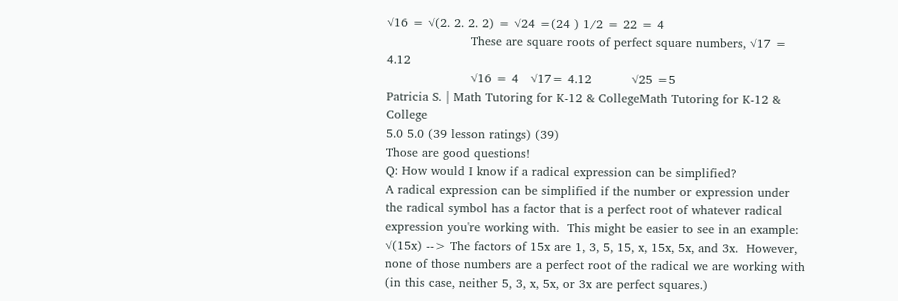√16 = √(2. 2. 2. 2) = √24 =(24 ) 1/2 = 22 = 4
                     These are square roots of perfect square numbers, √17 = 4.12
                     √16 = 4   √17= 4.12          √25 =5
Patricia S. | Math Tutoring for K-12 & CollegeMath Tutoring for K-12 & College
5.0 5.0 (39 lesson ratings) (39)
Those are good questions!
Q: How would I know if a radical expression can be simplified?
A radical expression can be simplified if the number or expression under the radical symbol has a factor that is a perfect root of whatever radical expression you're working with.  This might be easier to see in an example:
√(15x) --> The factors of 15x are 1, 3, 5, 15, x, 15x, 5x, and 3x.  However, none of those numbers are a perfect root of the radical we are working with (in this case, neither 5, 3, x, 5x, or 3x are perfect squares.)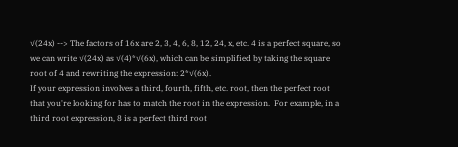√(24x) --> The factors of 16x are 2, 3, 4, 6, 8, 12, 24, x, etc. 4 is a perfect square, so we can write √(24x) as √(4)*√(6x), which can be simplified by taking the square root of 4 and rewriting the expression: 2*√(6x).
If your expression involves a third, fourth, fifth, etc. root, then the perfect root that you're looking for has to match the root in the expression.  For example, in a third root expression, 8 is a perfect third root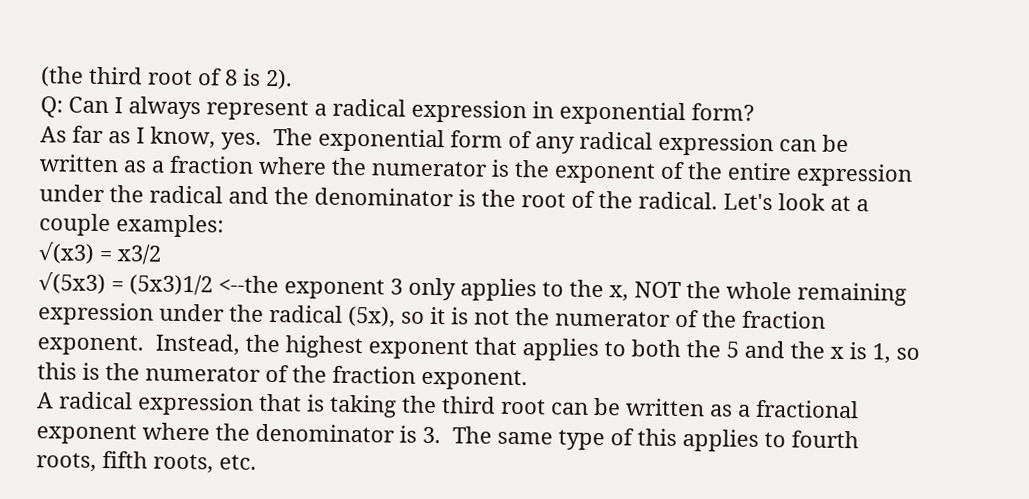(the third root of 8 is 2).
Q: Can I always represent a radical expression in exponential form?
As far as I know, yes.  The exponential form of any radical expression can be written as a fraction where the numerator is the exponent of the entire expression under the radical and the denominator is the root of the radical. Let's look at a couple examples:
√(x3) = x3/2
√(5x3) = (5x3)1/2 <--the exponent 3 only applies to the x, NOT the whole remaining expression under the radical (5x), so it is not the numerator of the fraction exponent.  Instead, the highest exponent that applies to both the 5 and the x is 1, so this is the numerator of the fraction exponent.
A radical expression that is taking the third root can be written as a fractional exponent where the denominator is 3.  The same type of this applies to fourth roots, fifth roots, etc.